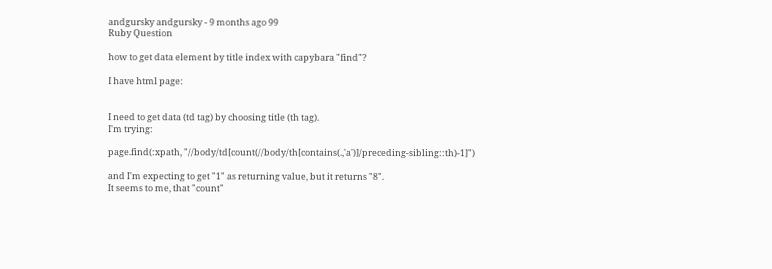andgursky andgursky - 9 months ago 99
Ruby Question

how to get data element by title index with capybara "find"?

I have html page:


I need to get data (td tag) by choosing title (th tag).
I'm trying:

page.find(:xpath, "//body/td[count(//body/th[contains(.,'a')]/preceding-sibling::th)-1]")

and I'm expecting to get "1" as returning value, but it returns "8".
It seems to me, that "count"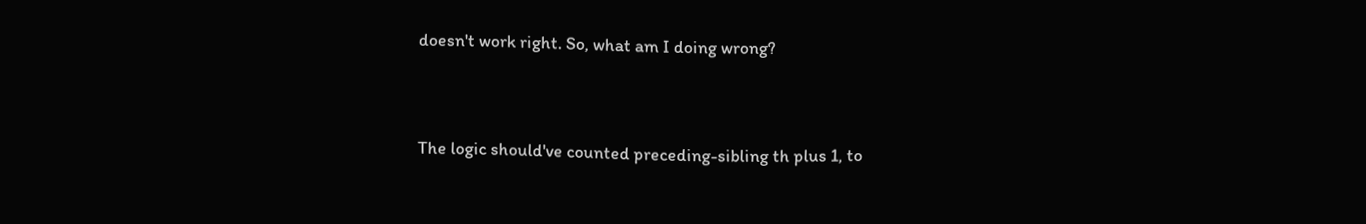doesn't work right. So, what am I doing wrong?


The logic should've counted preceding-sibling th plus 1, to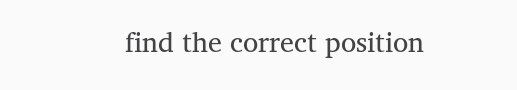find the correct position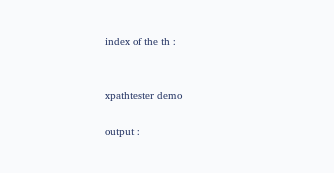index of the th :


xpathtester demo

output :